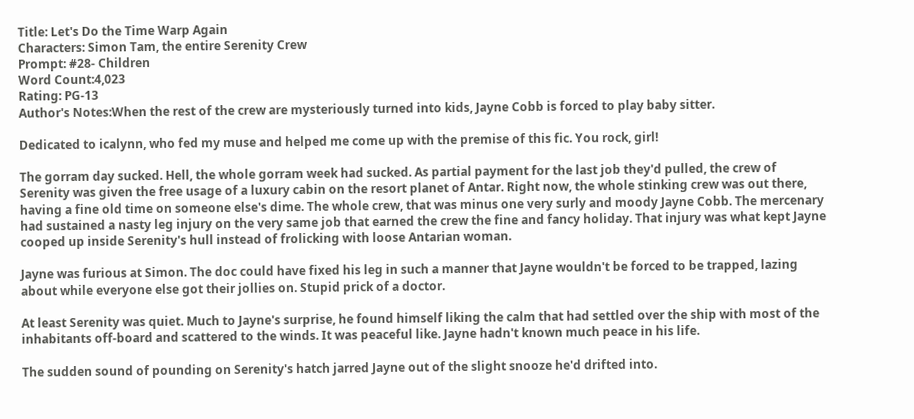Title: Let's Do the Time Warp Again
Characters: Simon Tam, the entire Serenity Crew
Prompt: #28- Children
Word Count:4,023
Rating: PG-13
Author's Notes:When the rest of the crew are mysteriously turned into kids, Jayne Cobb is forced to play baby sitter.

Dedicated to icalynn, who fed my muse and helped me come up with the premise of this fic. You rock, girl!

The gorram day sucked. Hell, the whole gorram week had sucked. As partial payment for the last job they'd pulled, the crew of Serenity was given the free usage of a luxury cabin on the resort planet of Antar. Right now, the whole stinking crew was out there, having a fine old time on someone else's dime. The whole crew, that was minus one very surly and moody Jayne Cobb. The mercenary had sustained a nasty leg injury on the very same job that earned the crew the fine and fancy holiday. That injury was what kept Jayne cooped up inside Serenity's hull instead of frolicking with loose Antarian woman.

Jayne was furious at Simon. The doc could have fixed his leg in such a manner that Jayne wouldn't be forced to be trapped, lazing about while everyone else got their jollies on. Stupid prick of a doctor.

At least Serenity was quiet. Much to Jayne's surprise, he found himself liking the calm that had settled over the ship with most of the inhabitants off-board and scattered to the winds. It was peaceful like. Jayne hadn't known much peace in his life.

The sudden sound of pounding on Serenity's hatch jarred Jayne out of the slight snooze he'd drifted into.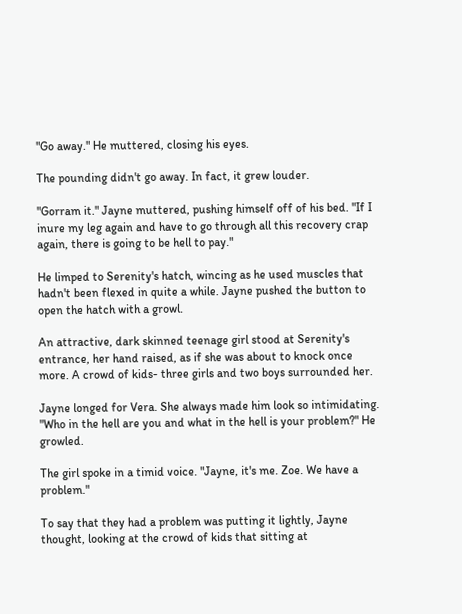"Go away." He muttered, closing his eyes.

The pounding didn't go away. In fact, it grew louder.

"Gorram it." Jayne muttered, pushing himself off of his bed. "If I inure my leg again and have to go through all this recovery crap again, there is going to be hell to pay."

He limped to Serenity's hatch, wincing as he used muscles that hadn't been flexed in quite a while. Jayne pushed the button to open the hatch with a growl.

An attractive, dark skinned teenage girl stood at Serenity's entrance, her hand raised, as if she was about to knock once more. A crowd of kids- three girls and two boys surrounded her.

Jayne longed for Vera. She always made him look so intimidating. "Who in the hell are you and what in the hell is your problem?" He growled.

The girl spoke in a timid voice. "Jayne, it's me. Zoe. We have a problem."

To say that they had a problem was putting it lightly, Jayne thought, looking at the crowd of kids that sitting at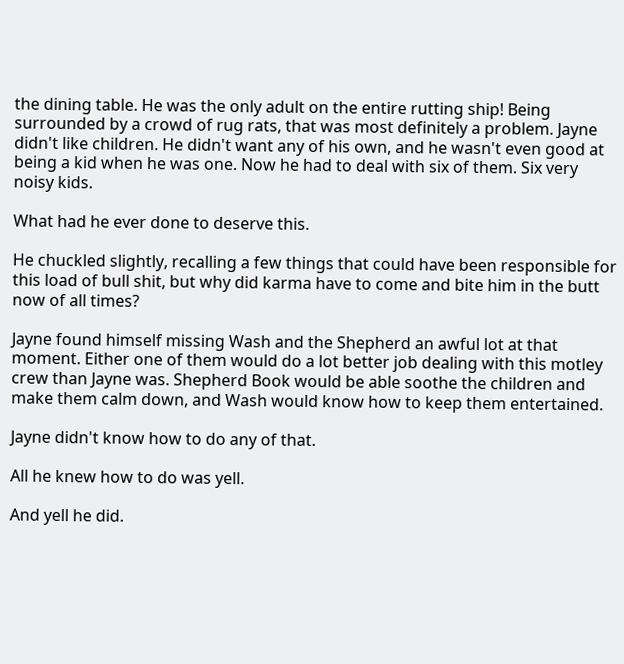the dining table. He was the only adult on the entire rutting ship! Being surrounded by a crowd of rug rats, that was most definitely a problem. Jayne didn't like children. He didn't want any of his own, and he wasn't even good at being a kid when he was one. Now he had to deal with six of them. Six very noisy kids.

What had he ever done to deserve this.

He chuckled slightly, recalling a few things that could have been responsible for this load of bull shit, but why did karma have to come and bite him in the butt now of all times?

Jayne found himself missing Wash and the Shepherd an awful lot at that moment. Either one of them would do a lot better job dealing with this motley crew than Jayne was. Shepherd Book would be able soothe the children and make them calm down, and Wash would know how to keep them entertained.

Jayne didn't know how to do any of that.

All he knew how to do was yell.

And yell he did.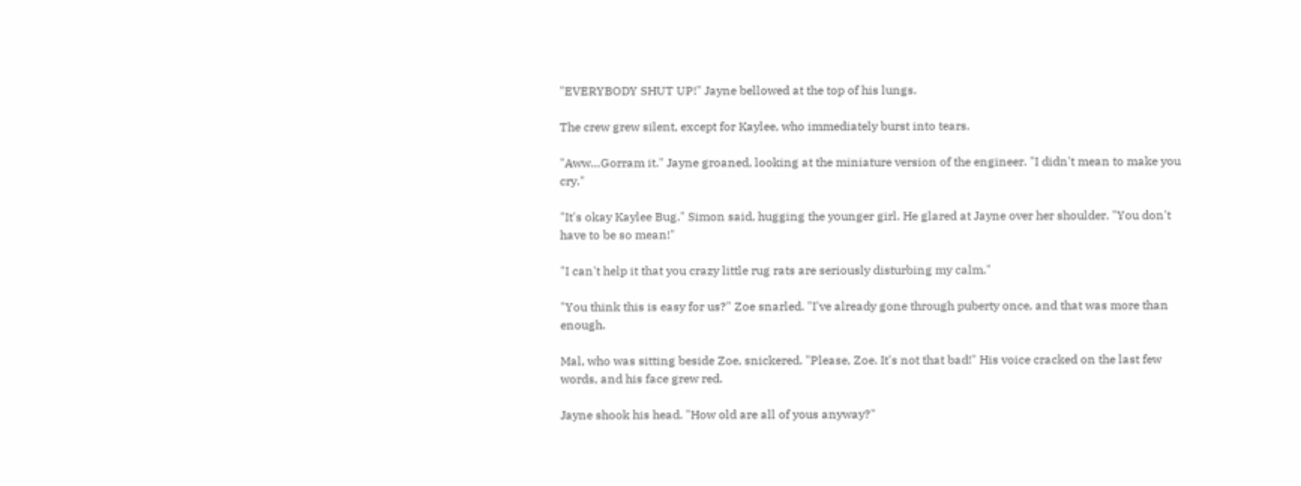"EVERYBODY SHUT UP!" Jayne bellowed at the top of his lungs.

The crew grew silent, except for Kaylee, who immediately burst into tears.

"Aww…Gorram it." Jayne groaned, looking at the miniature version of the engineer. "I didn't mean to make you cry."

"It's okay Kaylee Bug." Simon said, hugging the younger girl. He glared at Jayne over her shoulder. "You don't have to be so mean!"

"I can't help it that you crazy little rug rats are seriously disturbing my calm."

"You think this is easy for us?" Zoe snarled. "I've already gone through puberty once, and that was more than enough.

Mal, who was sitting beside Zoe, snickered. "Please, Zoe. It's not that bad!" His voice cracked on the last few words, and his face grew red.

Jayne shook his head. "How old are all of yous anyway?"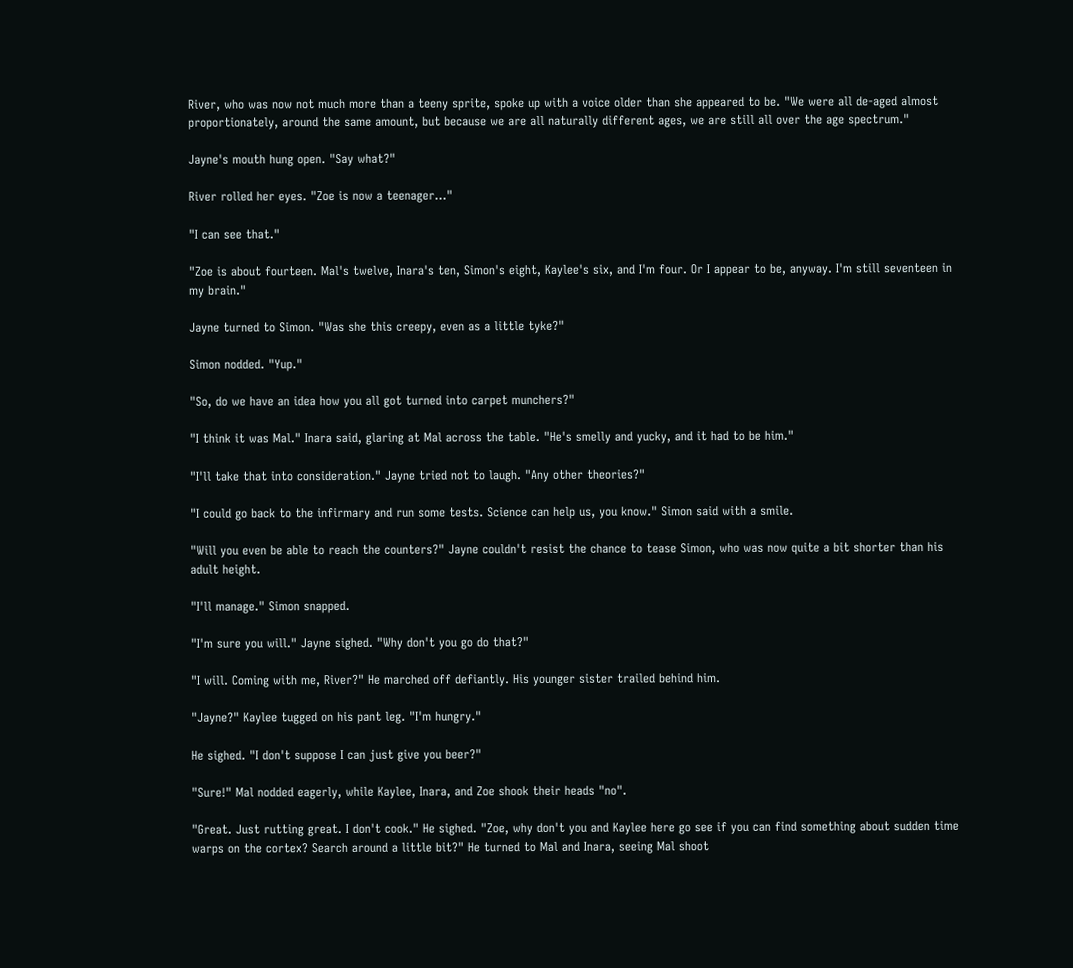River, who was now not much more than a teeny sprite, spoke up with a voice older than she appeared to be. "We were all de-aged almost proportionately, around the same amount, but because we are all naturally different ages, we are still all over the age spectrum."

Jayne's mouth hung open. "Say what?"

River rolled her eyes. "Zoe is now a teenager…"

"I can see that."

"Zoe is about fourteen. Mal's twelve, Inara's ten, Simon's eight, Kaylee's six, and I'm four. Or I appear to be, anyway. I'm still seventeen in my brain."

Jayne turned to Simon. "Was she this creepy, even as a little tyke?"

Simon nodded. "Yup."

"So, do we have an idea how you all got turned into carpet munchers?"

"I think it was Mal." Inara said, glaring at Mal across the table. "He's smelly and yucky, and it had to be him."

"I'll take that into consideration." Jayne tried not to laugh. "Any other theories?"

"I could go back to the infirmary and run some tests. Science can help us, you know." Simon said with a smile.

"Will you even be able to reach the counters?" Jayne couldn't resist the chance to tease Simon, who was now quite a bit shorter than his adult height.

"I'll manage." Simon snapped.

"I'm sure you will." Jayne sighed. "Why don't you go do that?"

"I will. Coming with me, River?" He marched off defiantly. His younger sister trailed behind him.

"Jayne?" Kaylee tugged on his pant leg. "I'm hungry."

He sighed. "I don't suppose I can just give you beer?"

"Sure!" Mal nodded eagerly, while Kaylee, Inara, and Zoe shook their heads "no".

"Great. Just rutting great. I don't cook." He sighed. "Zoe, why don't you and Kaylee here go see if you can find something about sudden time warps on the cortex? Search around a little bit?" He turned to Mal and Inara, seeing Mal shoot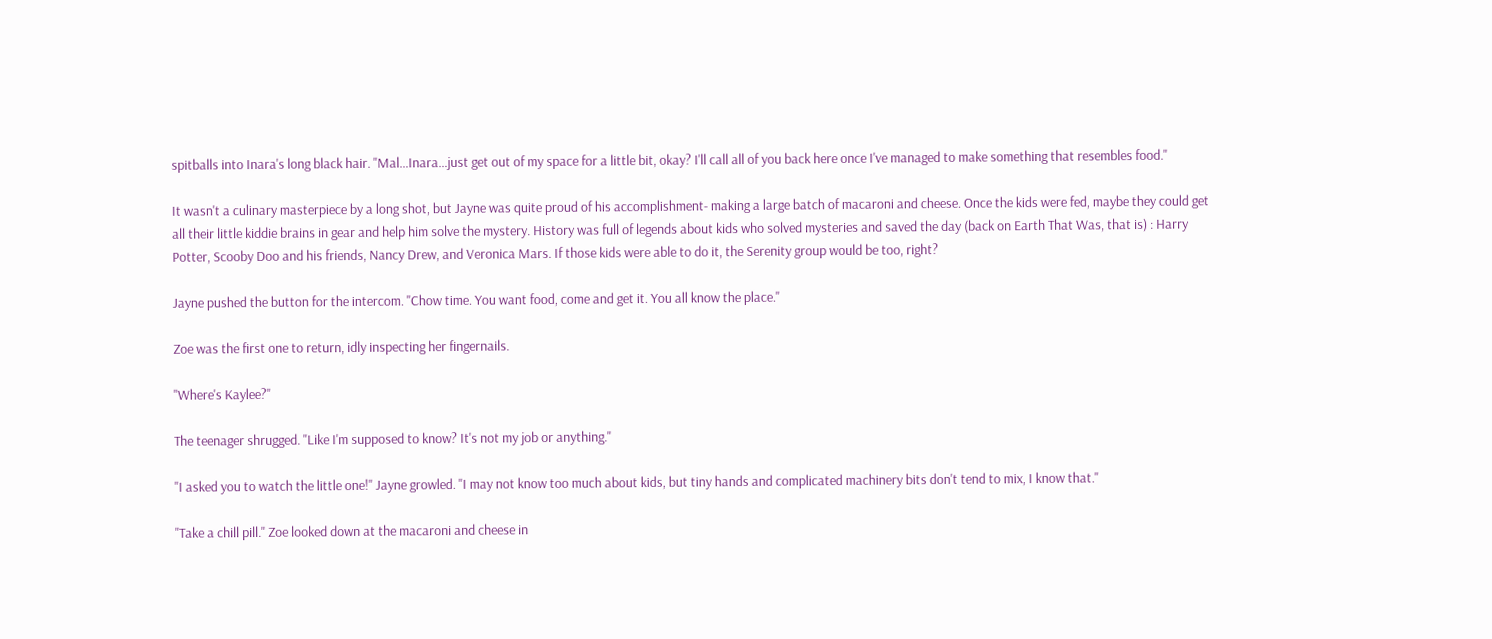spitballs into Inara's long black hair. "Mal…Inara…just get out of my space for a little bit, okay? I'll call all of you back here once I've managed to make something that resembles food."

It wasn't a culinary masterpiece by a long shot, but Jayne was quite proud of his accomplishment- making a large batch of macaroni and cheese. Once the kids were fed, maybe they could get all their little kiddie brains in gear and help him solve the mystery. History was full of legends about kids who solved mysteries and saved the day (back on Earth That Was, that is) : Harry Potter, Scooby Doo and his friends, Nancy Drew, and Veronica Mars. If those kids were able to do it, the Serenity group would be too, right?

Jayne pushed the button for the intercom. "Chow time. You want food, come and get it. You all know the place."

Zoe was the first one to return, idly inspecting her fingernails.

"Where's Kaylee?"

The teenager shrugged. "Like I'm supposed to know? It's not my job or anything."

"I asked you to watch the little one!" Jayne growled. "I may not know too much about kids, but tiny hands and complicated machinery bits don't tend to mix, I know that."

"Take a chill pill." Zoe looked down at the macaroni and cheese in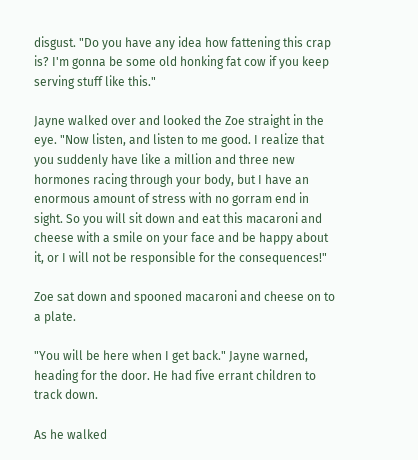disgust. "Do you have any idea how fattening this crap is? I'm gonna be some old honking fat cow if you keep serving stuff like this."

Jayne walked over and looked the Zoe straight in the eye. "Now listen, and listen to me good. I realize that you suddenly have like a million and three new hormones racing through your body, but I have an enormous amount of stress with no gorram end in sight. So you will sit down and eat this macaroni and cheese with a smile on your face and be happy about it, or I will not be responsible for the consequences!"

Zoe sat down and spooned macaroni and cheese on to a plate.

"You will be here when I get back." Jayne warned, heading for the door. He had five errant children to track down.

As he walked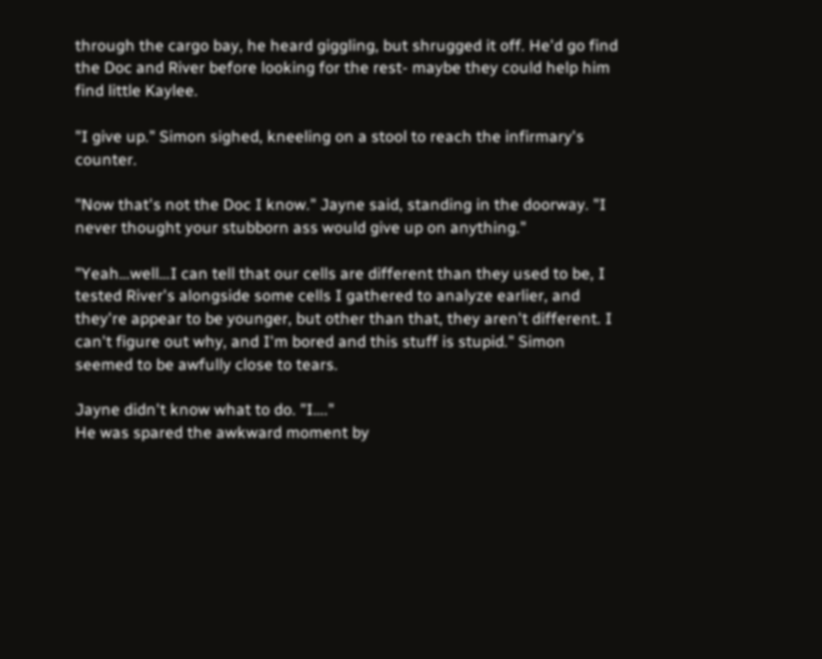through the cargo bay, he heard giggling, but shrugged it off. He'd go find the Doc and River before looking for the rest- maybe they could help him find little Kaylee.

"I give up." Simon sighed, kneeling on a stool to reach the infirmary's counter.

"Now that's not the Doc I know." Jayne said, standing in the doorway. "I never thought your stubborn ass would give up on anything."

"Yeah…well…I can tell that our cells are different than they used to be, I tested River's alongside some cells I gathered to analyze earlier, and they're appear to be younger, but other than that, they aren't different. I can't figure out why, and I'm bored and this stuff is stupid." Simon seemed to be awfully close to tears.

Jayne didn't know what to do. "I…."
He was spared the awkward moment by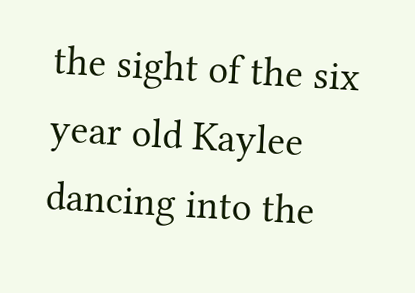the sight of the six year old Kaylee dancing into the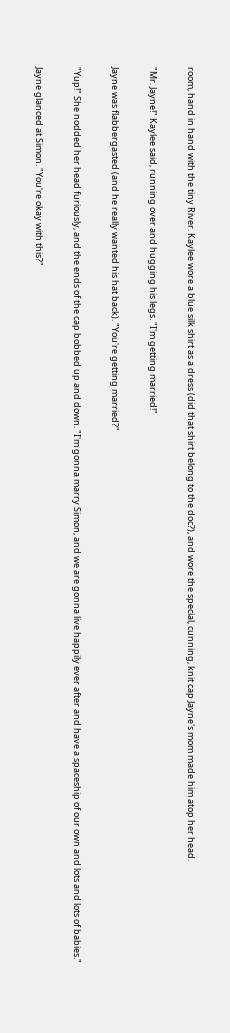room, hand in hand with the tiny River. Kaylee wore a blue silk shirt as a dress (did that shirt belong to the doc?), and wore the special, cunning, knit cap Jayne's mom made him atop her head.

"Mr. Jayne!" Kaylee said, running over and hugging his legs. "I'm getting married!"

Jayne was flabbergasted (and he really wanted his hat back). "You're getting married?"

"Yup!" She nodded her head furiously, and the ends of the cap bobbed up and down. "I'm gonna marry Simon, and we are gonna live happily ever after and have a spaceship of our own and lots and lots of babies."

Jayne glanced at Simon. "You're okay with this?"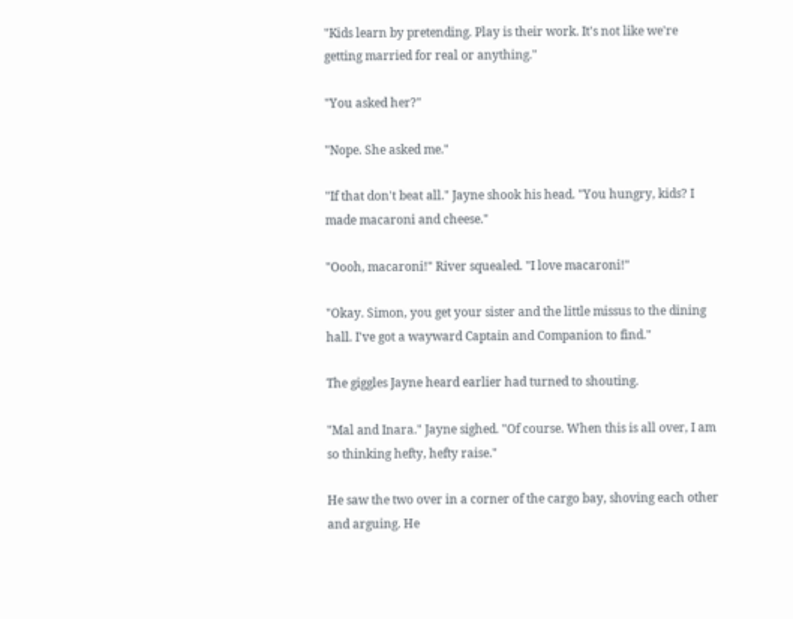"Kids learn by pretending. Play is their work. It's not like we're getting married for real or anything."

"You asked her?"

"Nope. She asked me."

"If that don't beat all." Jayne shook his head. "You hungry, kids? I made macaroni and cheese."

"Oooh, macaroni!" River squealed. "I love macaroni!"

"Okay. Simon, you get your sister and the little missus to the dining hall. I've got a wayward Captain and Companion to find."

The giggles Jayne heard earlier had turned to shouting.

"Mal and Inara." Jayne sighed. "Of course. When this is all over, I am so thinking hefty, hefty raise."

He saw the two over in a corner of the cargo bay, shoving each other and arguing. He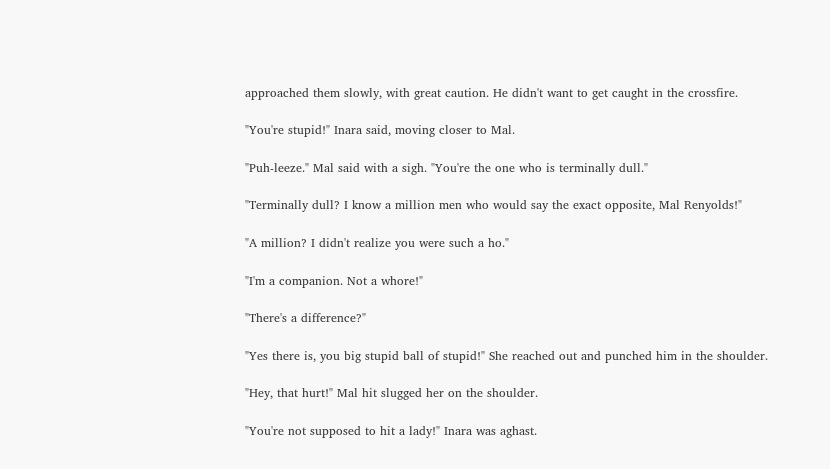approached them slowly, with great caution. He didn't want to get caught in the crossfire.

"You're stupid!" Inara said, moving closer to Mal.

"Puh-leeze." Mal said with a sigh. "You're the one who is terminally dull."

"Terminally dull? I know a million men who would say the exact opposite, Mal Renyolds!"

"A million? I didn't realize you were such a ho."

"I'm a companion. Not a whore!"

"There's a difference?"

"Yes there is, you big stupid ball of stupid!" She reached out and punched him in the shoulder.

"Hey, that hurt!" Mal hit slugged her on the shoulder.

"You're not supposed to hit a lady!" Inara was aghast.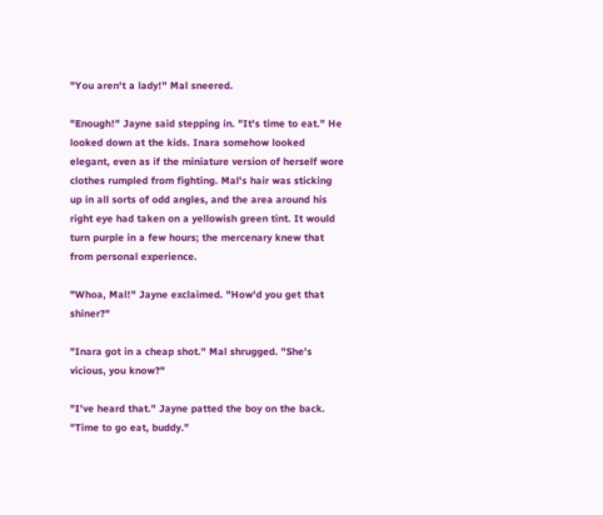"You aren't a lady!" Mal sneered.

"Enough!" Jayne said stepping in. "It's time to eat." He looked down at the kids. Inara somehow looked elegant, even as if the miniature version of herself wore clothes rumpled from fighting. Mal's hair was sticking up in all sorts of odd angles, and the area around his right eye had taken on a yellowish green tint. It would turn purple in a few hours; the mercenary knew that from personal experience.

"Whoa, Mal!" Jayne exclaimed. "How'd you get that shiner?"

"Inara got in a cheap shot." Mal shrugged. "She's vicious, you know?"

"I've heard that." Jayne patted the boy on the back. "Time to go eat, buddy."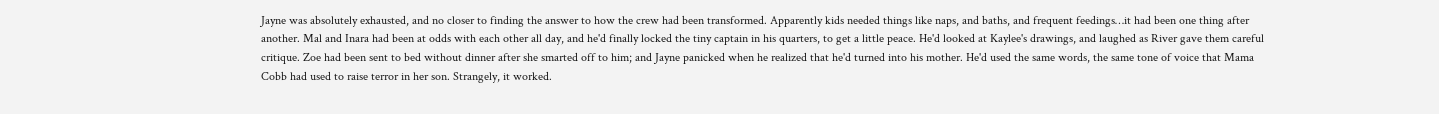Jayne was absolutely exhausted, and no closer to finding the answer to how the crew had been transformed. Apparently kids needed things like naps, and baths, and frequent feedings…it had been one thing after another. Mal and Inara had been at odds with each other all day, and he'd finally locked the tiny captain in his quarters, to get a little peace. He'd looked at Kaylee's drawings, and laughed as River gave them careful critique. Zoe had been sent to bed without dinner after she smarted off to him; and Jayne panicked when he realized that he'd turned into his mother. He'd used the same words, the same tone of voice that Mama Cobb had used to raise terror in her son. Strangely, it worked.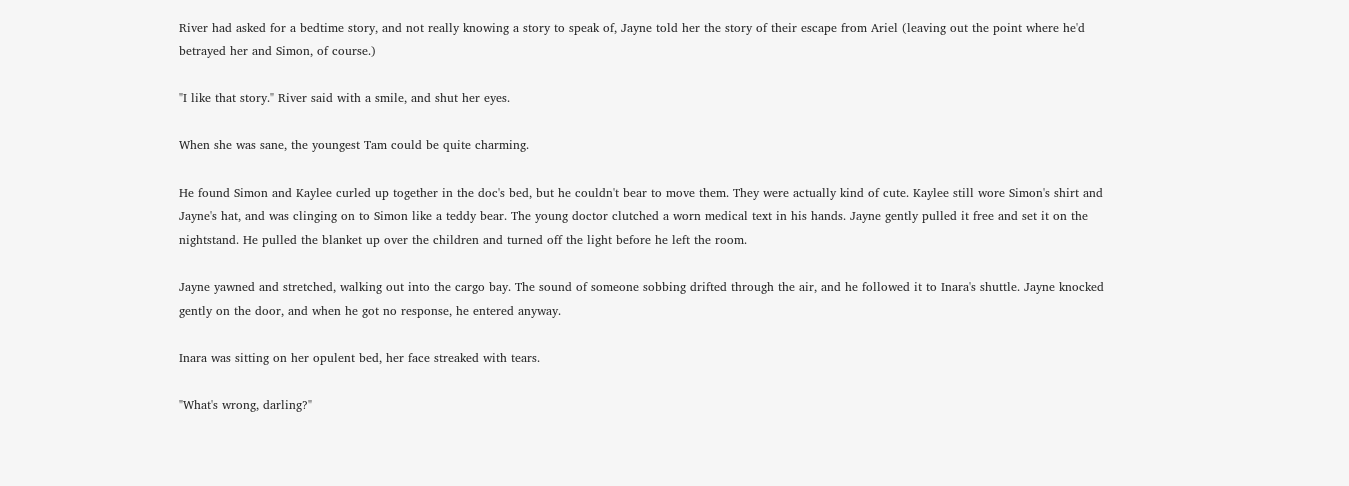River had asked for a bedtime story, and not really knowing a story to speak of, Jayne told her the story of their escape from Ariel (leaving out the point where he'd betrayed her and Simon, of course.)

"I like that story." River said with a smile, and shut her eyes.

When she was sane, the youngest Tam could be quite charming.

He found Simon and Kaylee curled up together in the doc's bed, but he couldn't bear to move them. They were actually kind of cute. Kaylee still wore Simon's shirt and Jayne's hat, and was clinging on to Simon like a teddy bear. The young doctor clutched a worn medical text in his hands. Jayne gently pulled it free and set it on the nightstand. He pulled the blanket up over the children and turned off the light before he left the room.

Jayne yawned and stretched, walking out into the cargo bay. The sound of someone sobbing drifted through the air, and he followed it to Inara's shuttle. Jayne knocked gently on the door, and when he got no response, he entered anyway.

Inara was sitting on her opulent bed, her face streaked with tears.

"What's wrong, darling?"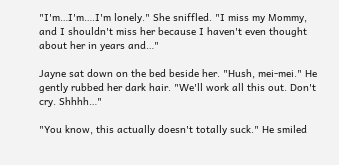"I'm…I'm….I'm lonely." She sniffled. "I miss my Mommy, and I shouldn't miss her because I haven't even thought about her in years and…"

Jayne sat down on the bed beside her. "Hush, mei-mei." He gently rubbed her dark hair. "We'll work all this out. Don't cry. Shhhh…"

"You know, this actually doesn't totally suck." He smiled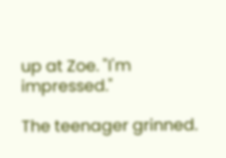up at Zoe. "I'm impressed."

The teenager grinned.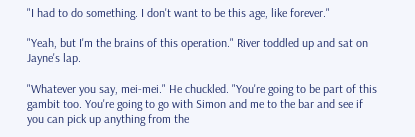"I had to do something. I don't want to be this age, like forever."

"Yeah, but I'm the brains of this operation." River toddled up and sat on Jayne's lap.

"Whatever you say, mei-mei." He chuckled. "You're going to be part of this gambit too. You're going to go with Simon and me to the bar and see if you can pick up anything from the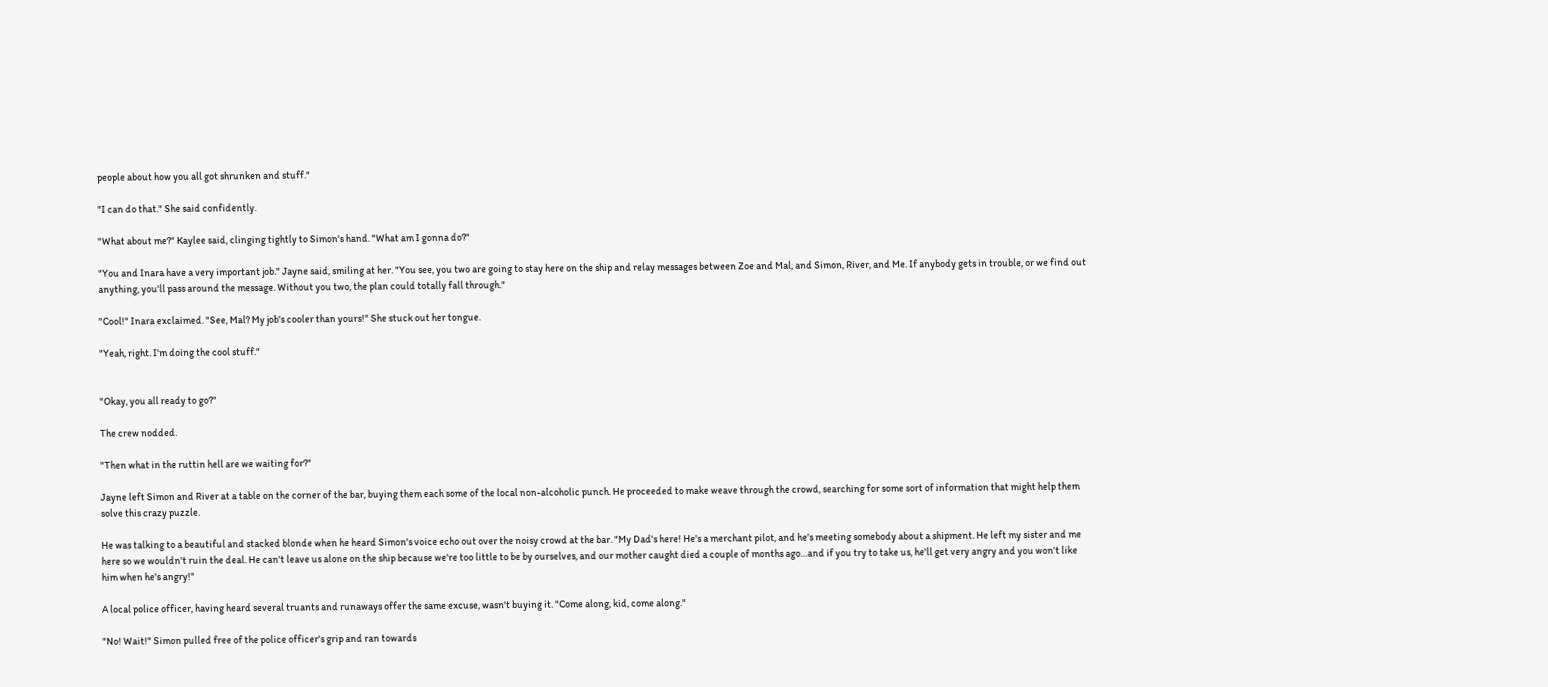people about how you all got shrunken and stuff."

"I can do that." She said confidently.

"What about me?" Kaylee said, clinging tightly to Simon's hand. "What am I gonna do?"

"You and Inara have a very important job." Jayne said, smiling at her. "You see, you two are going to stay here on the ship and relay messages between Zoe and Mal, and Simon, River, and Me. If anybody gets in trouble, or we find out anything, you'll pass around the message. Without you two, the plan could totally fall through."

"Cool!" Inara exclaimed. "See, Mal? My job's cooler than yours!" She stuck out her tongue.

"Yeah, right. I'm doing the cool stuff."


"Okay, you all ready to go?"

The crew nodded.

"Then what in the ruttin hell are we waiting for?"

Jayne left Simon and River at a table on the corner of the bar, buying them each some of the local non-alcoholic punch. He proceeded to make weave through the crowd, searching for some sort of information that might help them solve this crazy puzzle.

He was talking to a beautiful and stacked blonde when he heard Simon's voice echo out over the noisy crowd at the bar. "My Dad's here! He's a merchant pilot, and he's meeting somebody about a shipment. He left my sister and me here so we wouldn't ruin the deal. He can't leave us alone on the ship because we're too little to be by ourselves, and our mother caught died a couple of months ago…and if you try to take us, he'll get very angry and you won't like him when he's angry!"

A local police officer, having heard several truants and runaways offer the same excuse, wasn't buying it. "Come along, kid, come along."

"No! Wait!" Simon pulled free of the police officer's grip and ran towards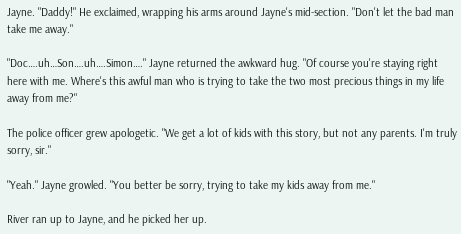Jayne. "Daddy!" He exclaimed, wrapping his arms around Jayne's mid-section. "Don't let the bad man take me away."

"Doc….uh…Son….uh….Simon…." Jayne returned the awkward hug. "Of course you're staying right here with me. Where's this awful man who is trying to take the two most precious things in my life away from me?"

The police officer grew apologetic. "We get a lot of kids with this story, but not any parents. I'm truly sorry, sir."

"Yeah." Jayne growled. "You better be sorry, trying to take my kids away from me."

River ran up to Jayne, and he picked her up.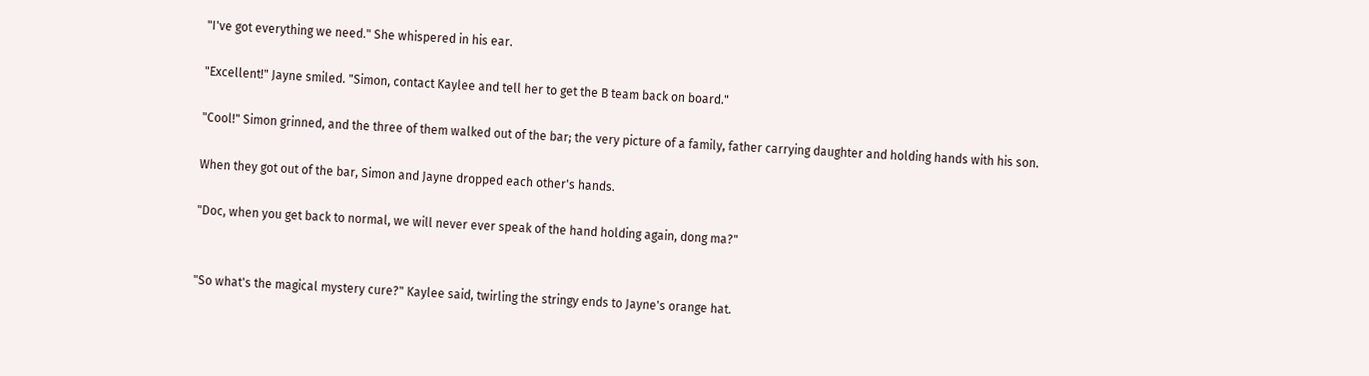"I've got everything we need." She whispered in his ear.

"Excellent!" Jayne smiled. "Simon, contact Kaylee and tell her to get the B team back on board."

"Cool!" Simon grinned, and the three of them walked out of the bar; the very picture of a family, father carrying daughter and holding hands with his son.

When they got out of the bar, Simon and Jayne dropped each other's hands.

"Doc, when you get back to normal, we will never ever speak of the hand holding again, dong ma?"


"So what's the magical mystery cure?" Kaylee said, twirling the stringy ends to Jayne's orange hat.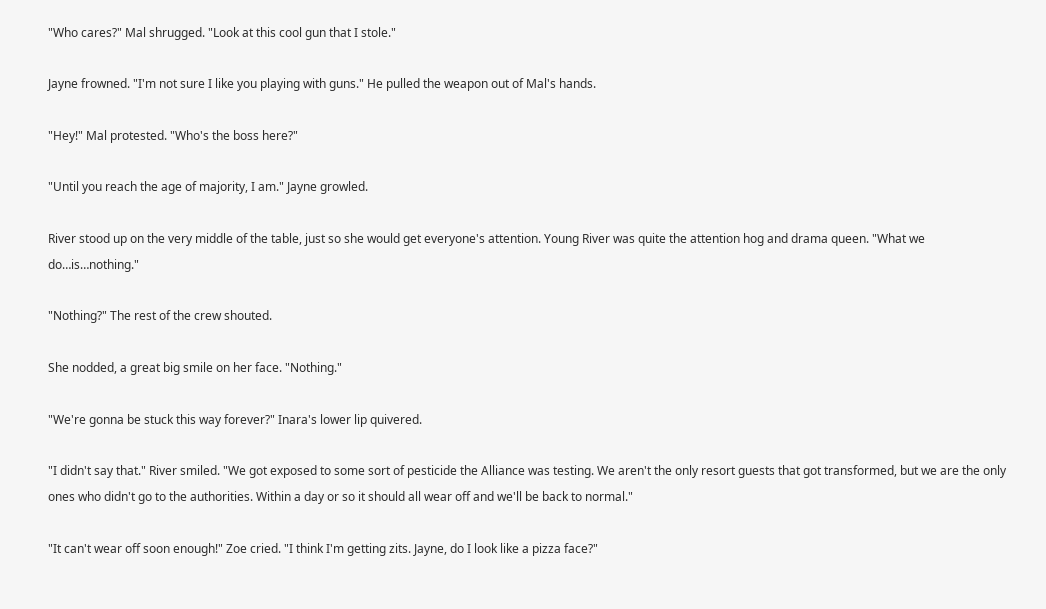"Who cares?" Mal shrugged. "Look at this cool gun that I stole."

Jayne frowned. "I'm not sure I like you playing with guns." He pulled the weapon out of Mal's hands.

"Hey!" Mal protested. "Who's the boss here?"

"Until you reach the age of majority, I am." Jayne growled.

River stood up on the very middle of the table, just so she would get everyone's attention. Young River was quite the attention hog and drama queen. "What we do…is…nothing."

"Nothing?" The rest of the crew shouted.

She nodded, a great big smile on her face. "Nothing."

"We're gonna be stuck this way forever?" Inara's lower lip quivered.

"I didn't say that." River smiled. "We got exposed to some sort of pesticide the Alliance was testing. We aren't the only resort guests that got transformed, but we are the only ones who didn't go to the authorities. Within a day or so it should all wear off and we'll be back to normal."

"It can't wear off soon enough!" Zoe cried. "I think I'm getting zits. Jayne, do I look like a pizza face?"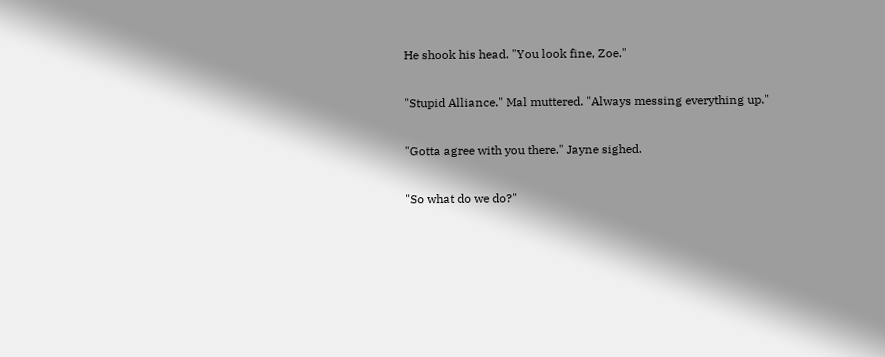He shook his head. "You look fine, Zoe."

"Stupid Alliance." Mal muttered. "Always messing everything up."

"Gotta agree with you there." Jayne sighed.

"So what do we do?"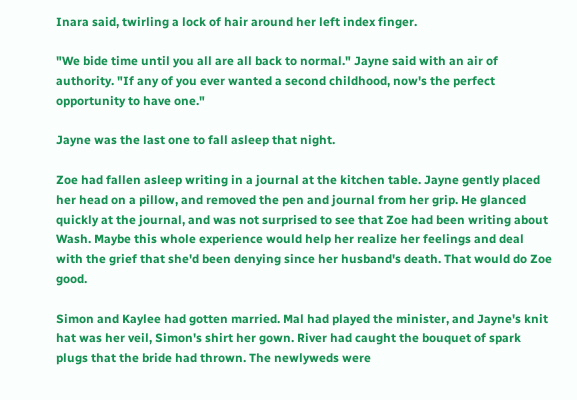Inara said, twirling a lock of hair around her left index finger.

"We bide time until you all are all back to normal." Jayne said with an air of authority. "If any of you ever wanted a second childhood, now's the perfect opportunity to have one."

Jayne was the last one to fall asleep that night.

Zoe had fallen asleep writing in a journal at the kitchen table. Jayne gently placed her head on a pillow, and removed the pen and journal from her grip. He glanced quickly at the journal, and was not surprised to see that Zoe had been writing about Wash. Maybe this whole experience would help her realize her feelings and deal with the grief that she'd been denying since her husband's death. That would do Zoe good.

Simon and Kaylee had gotten married. Mal had played the minister, and Jayne's knit hat was her veil, Simon's shirt her gown. River had caught the bouquet of spark plugs that the bride had thrown. The newlyweds were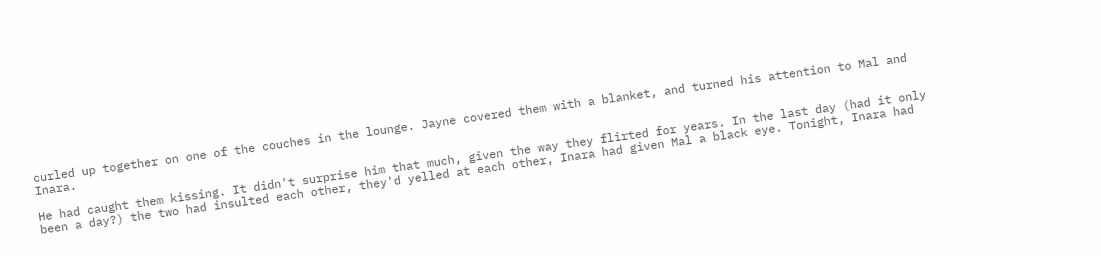curled up together on one of the couches in the lounge. Jayne covered them with a blanket, and turned his attention to Mal and Inara.

He had caught them kissing. It didn't surprise him that much, given the way they flirted for years. In the last day (had it only been a day?) the two had insulted each other, they'd yelled at each other, Inara had given Mal a black eye. Tonight, Inara had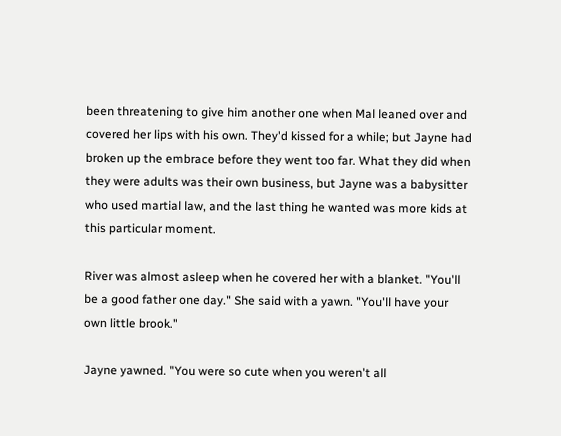been threatening to give him another one when Mal leaned over and covered her lips with his own. They'd kissed for a while; but Jayne had broken up the embrace before they went too far. What they did when they were adults was their own business, but Jayne was a babysitter who used martial law, and the last thing he wanted was more kids at this particular moment.

River was almost asleep when he covered her with a blanket. "You'll be a good father one day." She said with a yawn. "You'll have your own little brook."

Jayne yawned. "You were so cute when you weren't all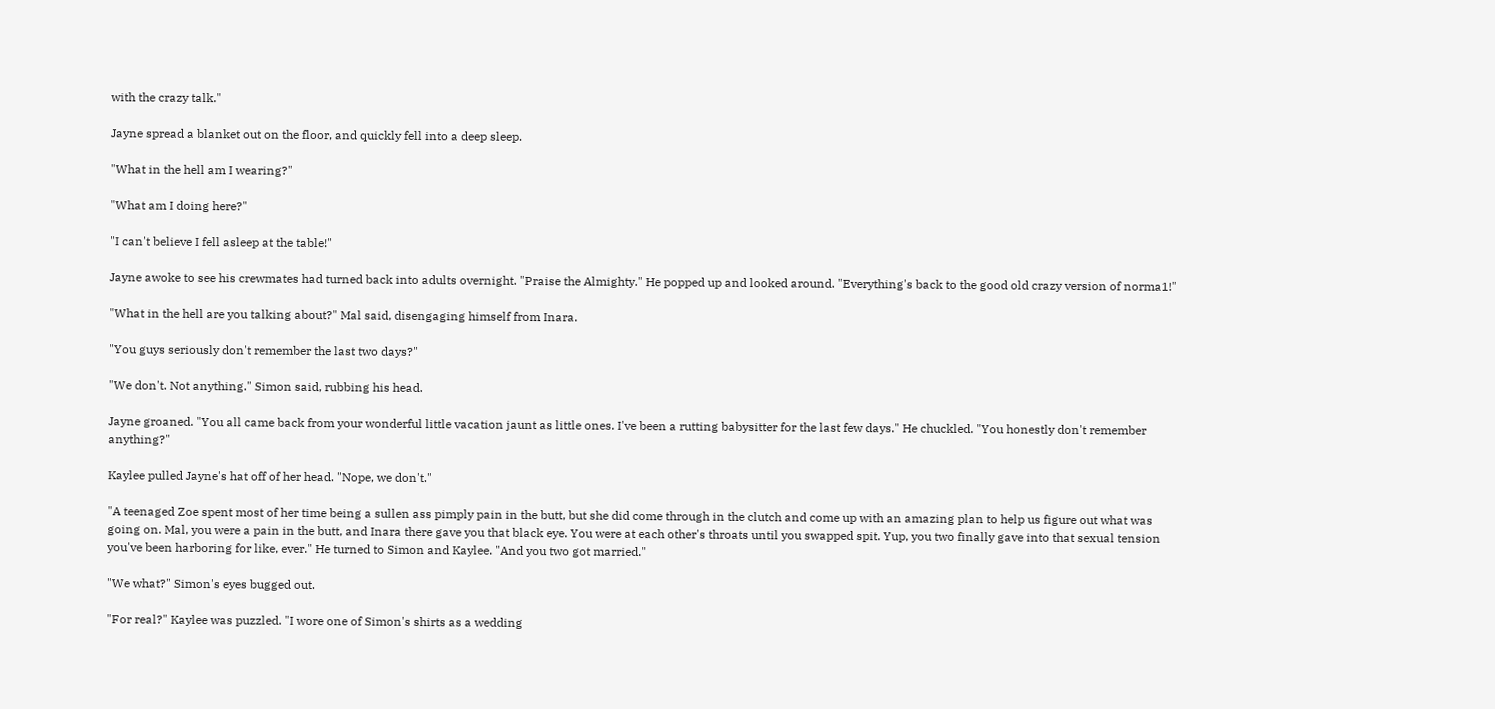with the crazy talk."

Jayne spread a blanket out on the floor, and quickly fell into a deep sleep.

"What in the hell am I wearing?"

"What am I doing here?"

"I can't believe I fell asleep at the table!"

Jayne awoke to see his crewmates had turned back into adults overnight. "Praise the Almighty." He popped up and looked around. "Everything's back to the good old crazy version of norma1!"

"What in the hell are you talking about?" Mal said, disengaging himself from Inara.

"You guys seriously don't remember the last two days?"

"We don't. Not anything." Simon said, rubbing his head.

Jayne groaned. "You all came back from your wonderful little vacation jaunt as little ones. I've been a rutting babysitter for the last few days." He chuckled. "You honestly don't remember anything?"

Kaylee pulled Jayne's hat off of her head. "Nope, we don't."

"A teenaged Zoe spent most of her time being a sullen ass pimply pain in the butt, but she did come through in the clutch and come up with an amazing plan to help us figure out what was going on. Mal, you were a pain in the butt, and Inara there gave you that black eye. You were at each other's throats until you swapped spit. Yup, you two finally gave into that sexual tension you've been harboring for like, ever." He turned to Simon and Kaylee. "And you two got married."

"We what?" Simon's eyes bugged out.

"For real?" Kaylee was puzzled. "I wore one of Simon's shirts as a wedding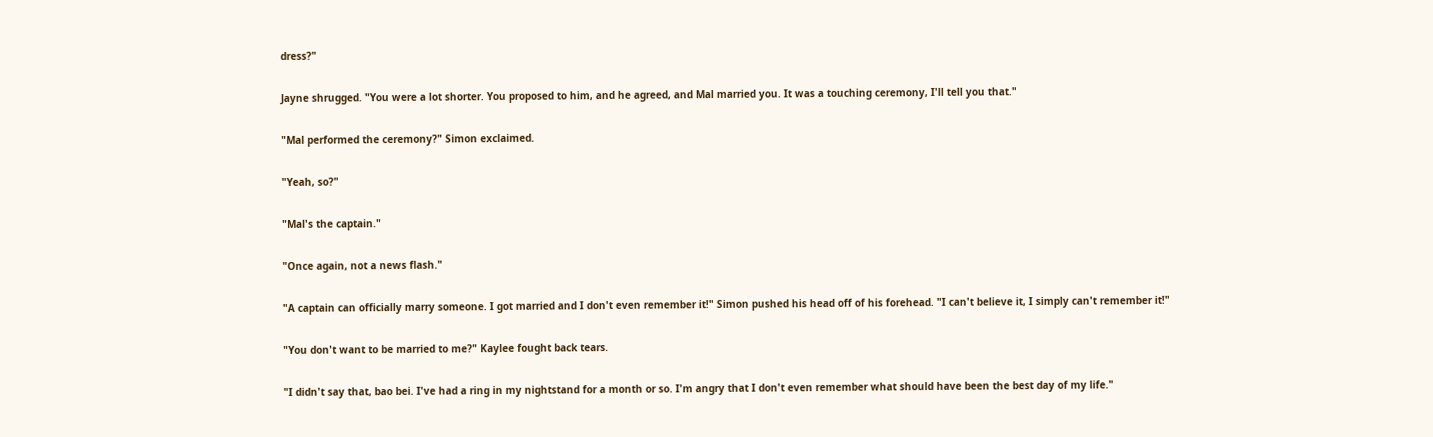dress?"

Jayne shrugged. "You were a lot shorter. You proposed to him, and he agreed, and Mal married you. It was a touching ceremony, I'll tell you that."

"Mal performed the ceremony?" Simon exclaimed.

"Yeah, so?"

"Mal's the captain."

"Once again, not a news flash."

"A captain can officially marry someone. I got married and I don't even remember it!" Simon pushed his head off of his forehead. "I can't believe it, I simply can't remember it!"

"You don't want to be married to me?" Kaylee fought back tears.

"I didn't say that, bao bei. I've had a ring in my nightstand for a month or so. I'm angry that I don't even remember what should have been the best day of my life."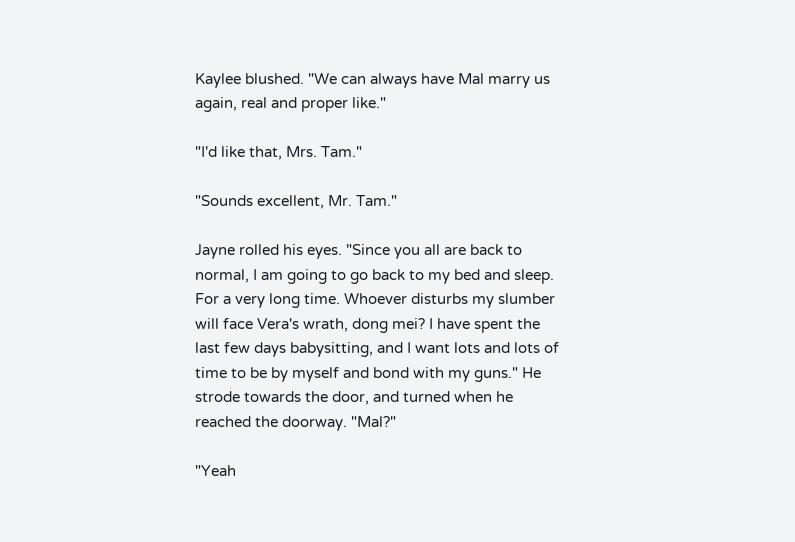Kaylee blushed. "We can always have Mal marry us again, real and proper like."

"I'd like that, Mrs. Tam."

"Sounds excellent, Mr. Tam."

Jayne rolled his eyes. "Since you all are back to normal, I am going to go back to my bed and sleep. For a very long time. Whoever disturbs my slumber will face Vera's wrath, dong mei? I have spent the last few days babysitting, and I want lots and lots of time to be by myself and bond with my guns." He strode towards the door, and turned when he reached the doorway. "Mal?"

"Yeah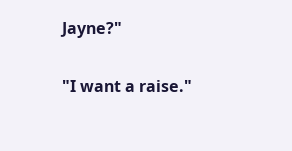Jayne?"

"I want a raise."